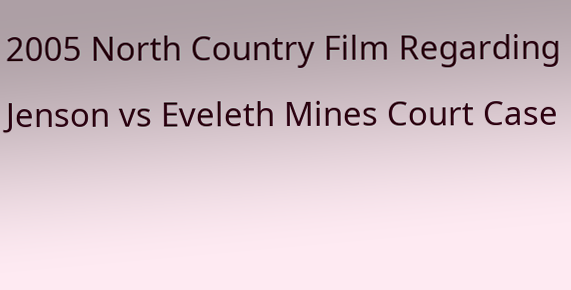2005 North Country Film Regarding Jenson vs Eveleth Mines Court Case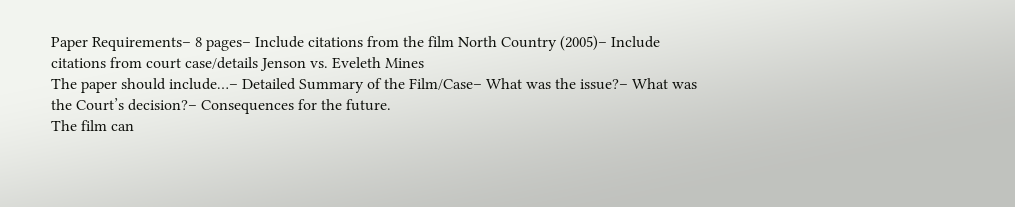Paper Requirements– 8 pages– Include citations from the film North Country (2005)– Include citations from court case/details Jenson vs. Eveleth Mines
The paper should include…– Detailed Summary of the Film/Case– What was the issue?– What was the Court’s decision?– Consequences for the future.
The film can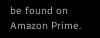be found on Amazon Prime.